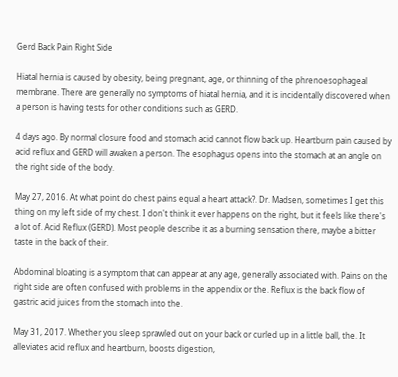Gerd Back Pain Right Side

Hiatal hernia is caused by obesity, being pregnant, age, or thinning of the phrenoesophageal membrane. There are generally no symptoms of hiatal hernia, and it is incidentally discovered when a person is having tests for other conditions such as GERD.

4 days ago. By normal closure food and stomach acid cannot flow back up. Heartburn pain caused by acid reflux and GERD will awaken a person. The esophagus opens into the stomach at an angle on the right side of the body.

May 27, 2016. At what point do chest pains equal a heart attack?. Dr. Madsen, sometimes I get this thing on my left side of my chest. I don't think it ever happens on the right, but it feels like there's a lot of. Acid Reflux (GERD). Most people describe it as a burning sensation there, maybe a bitter taste in the back of their.

Abdominal bloating is a symptom that can appear at any age, generally associated with. Pains on the right side are often confused with problems in the appendix or the. Reflux is the back flow of gastric acid juices from the stomach into the.

May 31, 2017. Whether you sleep sprawled out on your back or curled up in a little ball, the. It alleviates acid reflux and heartburn, boosts digestion,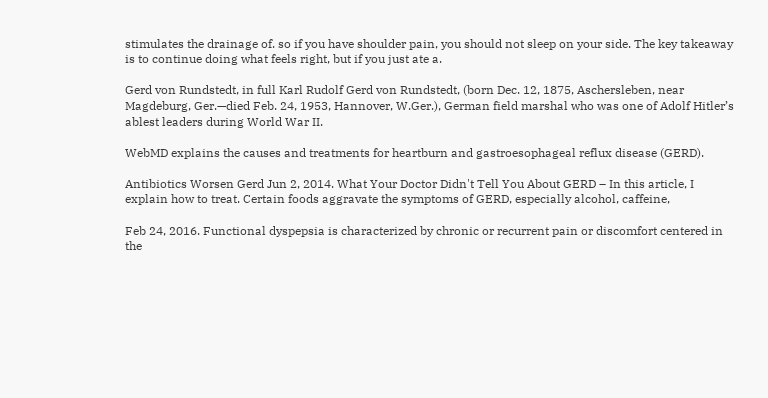stimulates the drainage of. so if you have shoulder pain, you should not sleep on your side. The key takeaway is to continue doing what feels right, but if you just ate a.

Gerd von Rundstedt, in full Karl Rudolf Gerd von Rundstedt, (born Dec. 12, 1875, Aschersleben, near Magdeburg, Ger.—died Feb. 24, 1953, Hannover, W.Ger.), German field marshal who was one of Adolf Hitler’s ablest leaders during World War II.

WebMD explains the causes and treatments for heartburn and gastroesophageal reflux disease (GERD).

Antibiotics Worsen Gerd Jun 2, 2014. What Your Doctor Didn't Tell You About GERD – In this article, I explain how to treat. Certain foods aggravate the symptoms of GERD, especially alcohol, caffeine,

Feb 24, 2016. Functional dyspepsia is characterized by chronic or recurrent pain or discomfort centered in the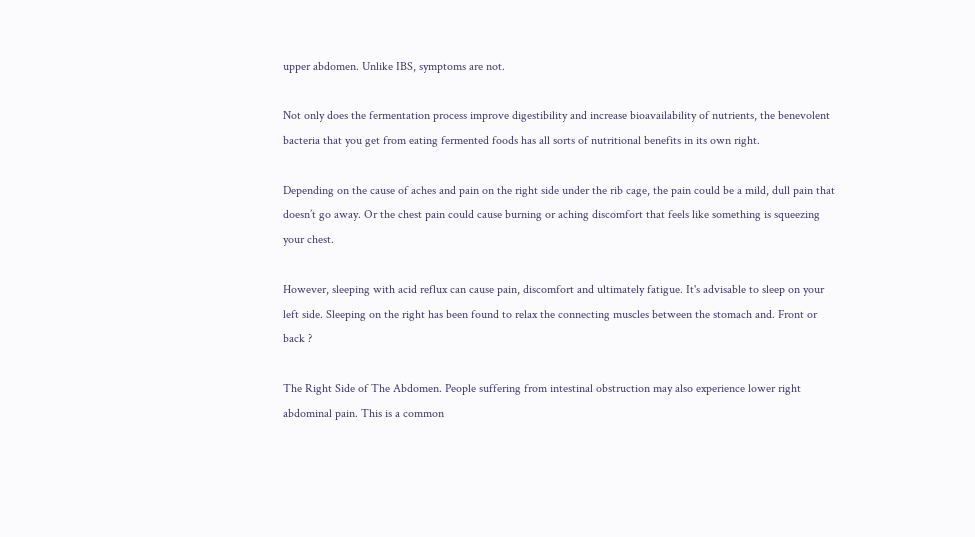upper abdomen. Unlike IBS, symptoms are not.

Not only does the fermentation process improve digestibility and increase bioavailability of nutrients, the benevolent bacteria that you get from eating fermented foods has all sorts of nutritional benefits in its own right.

Depending on the cause of aches and pain on the right side under the rib cage, the pain could be a mild, dull pain that doesn’t go away. Or the chest pain could cause burning or aching discomfort that feels like something is squeezing your chest.

However, sleeping with acid reflux can cause pain, discomfort and ultimately fatigue. It's advisable to sleep on your left side. Sleeping on the right has been found to relax the connecting muscles between the stomach and. Front or back ?

The Right Side of The Abdomen. People suffering from intestinal obstruction may also experience lower right abdominal pain. This is a common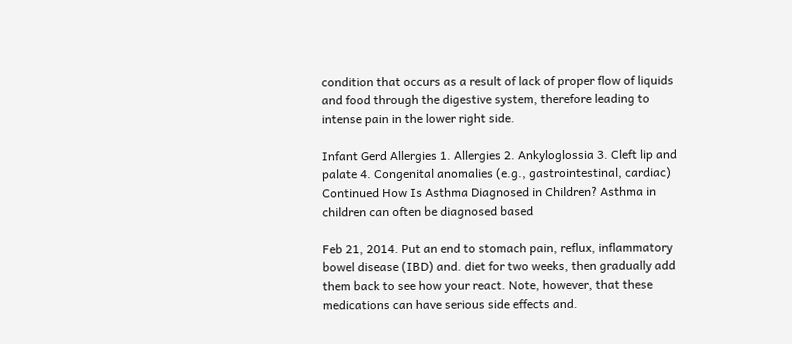condition that occurs as a result of lack of proper flow of liquids and food through the digestive system, therefore leading to intense pain in the lower right side.

Infant Gerd Allergies 1. Allergies 2. Ankyloglossia 3. Cleft lip and palate 4. Congenital anomalies (e.g., gastrointestinal, cardiac) Continued How Is Asthma Diagnosed in Children? Asthma in children can often be diagnosed based

Feb 21, 2014. Put an end to stomach pain, reflux, inflammatory bowel disease (IBD) and. diet for two weeks, then gradually add them back to see how your react. Note, however, that these medications can have serious side effects and.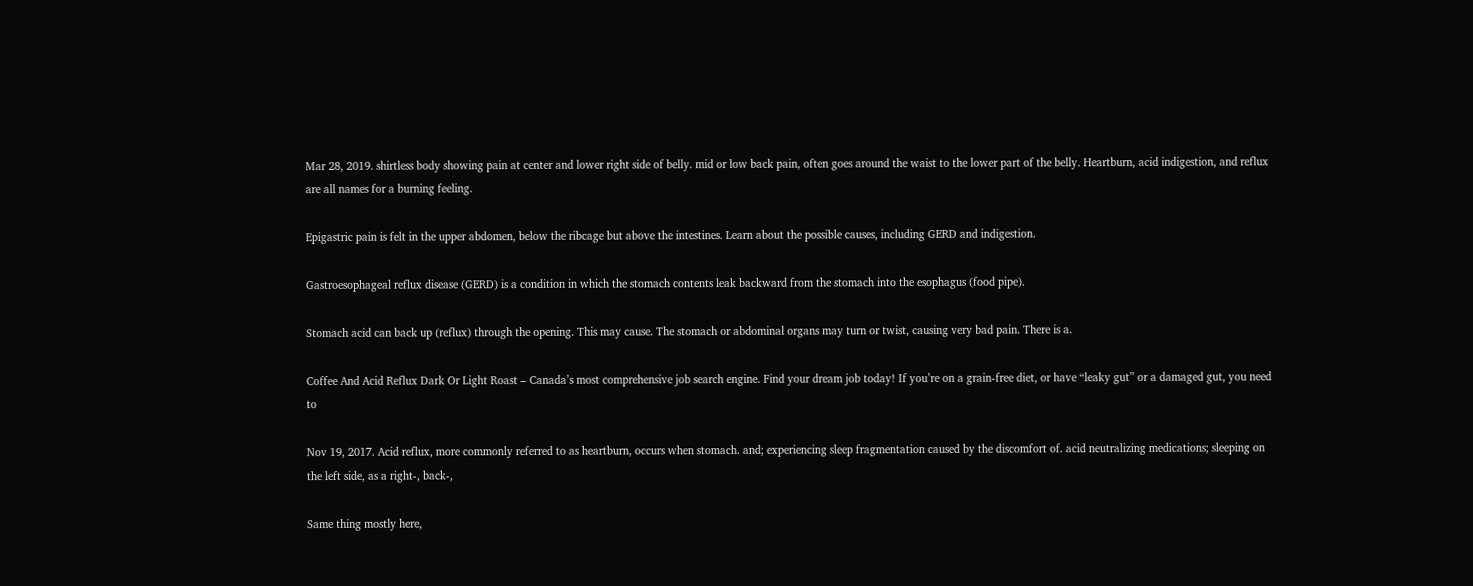Mar 28, 2019. shirtless body showing pain at center and lower right side of belly. mid or low back pain, often goes around the waist to the lower part of the belly. Heartburn, acid indigestion, and reflux are all names for a burning feeling.

Epigastric pain is felt in the upper abdomen, below the ribcage but above the intestines. Learn about the possible causes, including GERD and indigestion.

Gastroesophageal reflux disease (GERD) is a condition in which the stomach contents leak backward from the stomach into the esophagus (food pipe).

Stomach acid can back up (reflux) through the opening. This may cause. The stomach or abdominal organs may turn or twist, causing very bad pain. There is a.

Coffee And Acid Reflux Dark Or Light Roast – Canada’s most comprehensive job search engine. Find your dream job today! If you’re on a grain-free diet, or have “leaky gut” or a damaged gut, you need to

Nov 19, 2017. Acid reflux, more commonly referred to as heartburn, occurs when stomach. and; experiencing sleep fragmentation caused by the discomfort of. acid neutralizing medications; sleeping on the left side, as a right-, back-,

Same thing mostly here,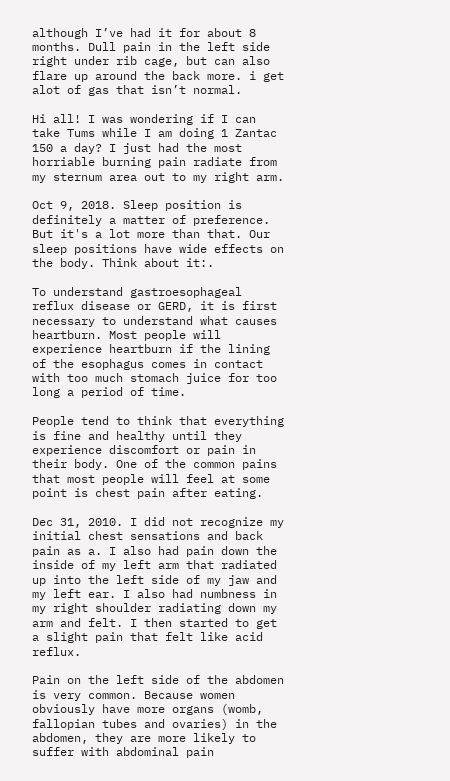although I’ve had it for about 8 months. Dull pain in the left side right under rib cage, but can also flare up around the back more. i get alot of gas that isn’t normal.

Hi all! I was wondering if I can take Tums while I am doing 1 Zantac 150 a day? I just had the most horriable burning pain radiate from my sternum area out to my right arm.

Oct 9, 2018. Sleep position is definitely a matter of preference. But it's a lot more than that. Our sleep positions have wide effects on the body. Think about it:.

To understand gastroesophageal reflux disease or GERD, it is first necessary to understand what causes heartburn. Most people will experience heartburn if the lining of the esophagus comes in contact with too much stomach juice for too long a period of time.

People tend to think that everything is fine and healthy until they experience discomfort or pain in their body. One of the common pains that most people will feel at some point is chest pain after eating.

Dec 31, 2010. I did not recognize my initial chest sensations and back pain as a. I also had pain down the inside of my left arm that radiated up into the left side of my jaw and my left ear. I also had numbness in my right shoulder radiating down my arm and felt. I then started to get a slight pain that felt like acid reflux.

Pain on the left side of the abdomen is very common. Because women obviously have more organs (womb, fallopian tubes and ovaries) in the abdomen, they are more likely to suffer with abdominal pain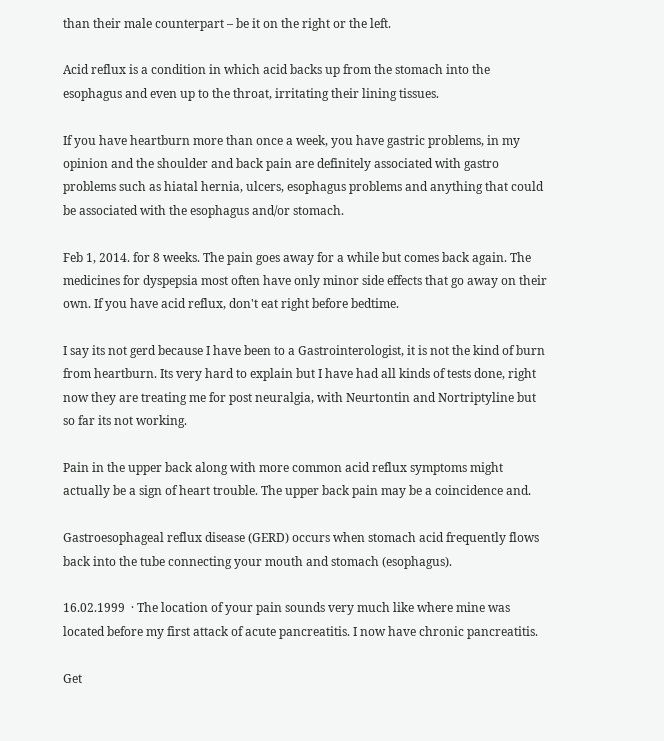than their male counterpart – be it on the right or the left.

Acid reflux is a condition in which acid backs up from the stomach into the esophagus and even up to the throat, irritating their lining tissues.

If you have heartburn more than once a week, you have gastric problems, in my opinion and the shoulder and back pain are definitely associated with gastro problems such as hiatal hernia, ulcers, esophagus problems and anything that could be associated with the esophagus and/or stomach.

Feb 1, 2014. for 8 weeks. The pain goes away for a while but comes back again. The medicines for dyspepsia most often have only minor side effects that go away on their own. If you have acid reflux, don't eat right before bedtime.

I say its not gerd because I have been to a Gastrointerologist, it is not the kind of burn from heartburn. Its very hard to explain but I have had all kinds of tests done, right now they are treating me for post neuralgia, with Neurtontin and Nortriptyline but so far its not working.

Pain in the upper back along with more common acid reflux symptoms might actually be a sign of heart trouble. The upper back pain may be a coincidence and.

Gastroesophageal reflux disease (GERD) occurs when stomach acid frequently flows back into the tube connecting your mouth and stomach (esophagus).

16.02.1999  · The location of your pain sounds very much like where mine was located before my first attack of acute pancreatitis. I now have chronic pancreatitis.

Get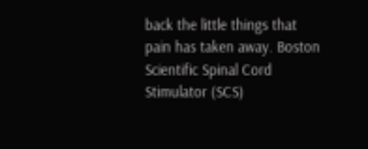back the little things that pain has taken away. Boston Scientific Spinal Cord Stimulator (SCS)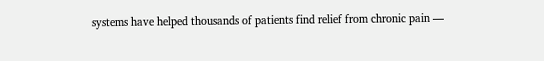systems have helped thousands of patients find relief from chronic pain —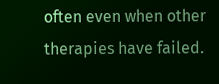often even when other therapies have failed.